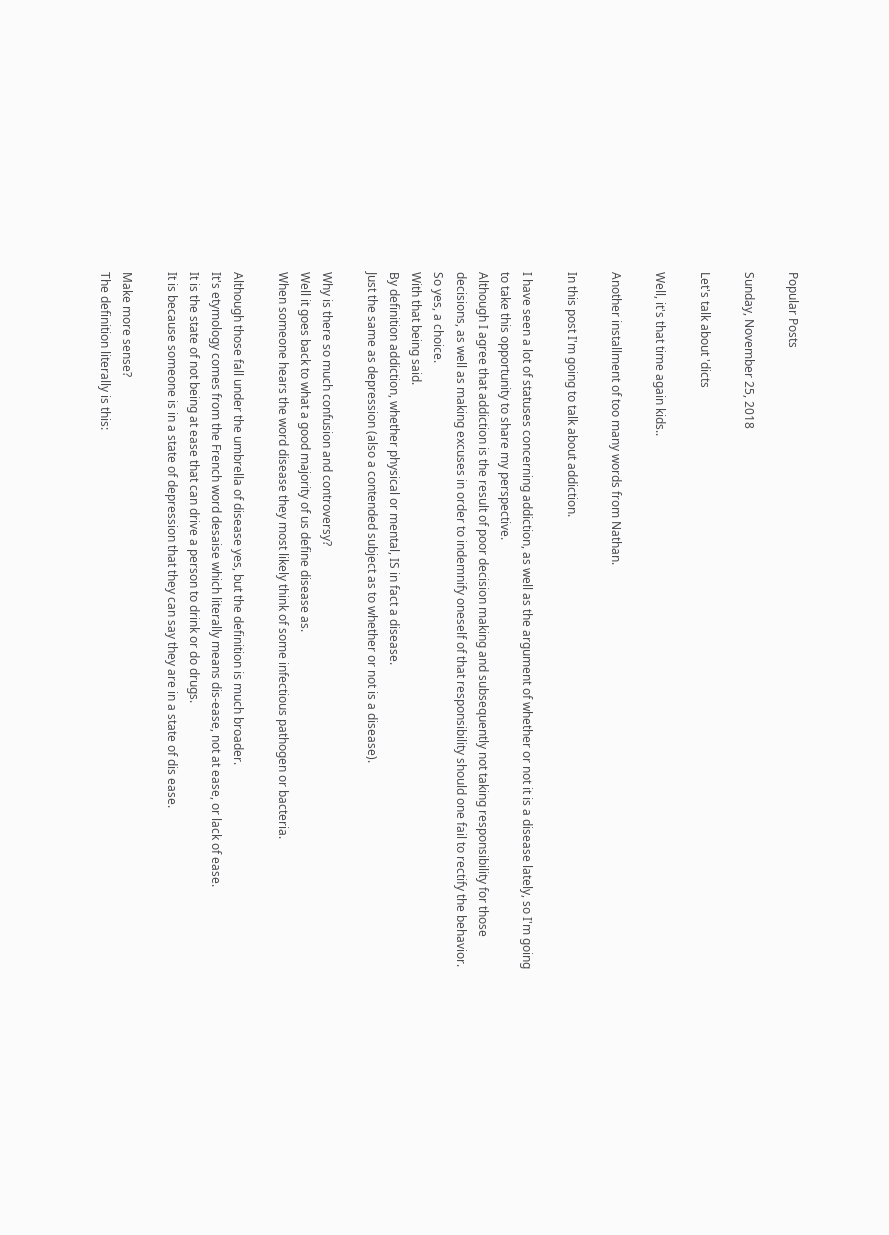Popular Posts

Sunday, November 25, 2018

Let's talk about 'dicts

Well, it's that time again kids..

Another installment of too many words from Nathan.

In this post I'm going to talk about addiction.

I have seen a lot of statuses concerning addiction, as well as the argument of whether or not it is a disease lately, so I'm going to take this opportunity to share my perspective.
Although I agree that addiction is the result of poor decision making and subsequently not taking responsibility for those decisions, as well as making excuses in order to indemnify oneself of that responsibility should one fail to rectify the behavior.
So yes, a choice.
With that being said.
By definition addiction, whether physical or mental, IS in fact a disease.
Just the same as depression (also a contended subject as to whether or not is a disease).

Why is there so much confusion and controversy?
Well it goes back to what a good majority of us define disease as.
When someone hears the word disease they most likely think of some infectious pathogen or bacteria.

Although those fall under the umbrella of disease yes, but the definition is much broader.
It's etymology comes from the French word desaise which literally means dis-ease, not at ease, or lack of ease.
It is the state of not being at ease that can drive a person to drink or do drugs.
It is because someone is in a state of depression that they can say they are in a state of dis ease.

Make more sense?
The definition literally is this: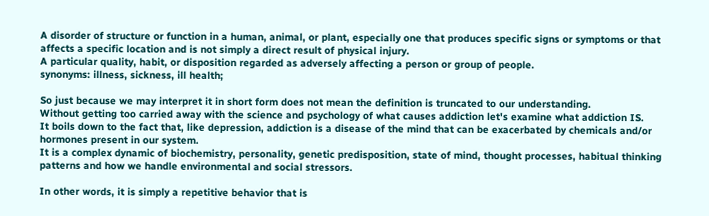A disorder of structure or function in a human, animal, or plant, especially one that produces specific signs or symptoms or that affects a specific location and is not simply a direct result of physical injury.
A particular quality, habit, or disposition regarded as adversely affecting a person or group of people.
synonyms: illness, sickness, ill health;

So just because we may interpret it in short form does not mean the definition is truncated to our understanding.
Without getting too carried away with the science and psychology of what causes addiction let's examine what addiction IS.
It boils down to the fact that, like depression, addiction is a disease of the mind that can be exacerbated by chemicals and/or hormones present in our system.
It is a complex dynamic of biochemistry, personality, genetic predisposition, state of mind, thought processes, habitual thinking patterns and how we handle environmental and social stressors.

In other words, it is simply a repetitive behavior that is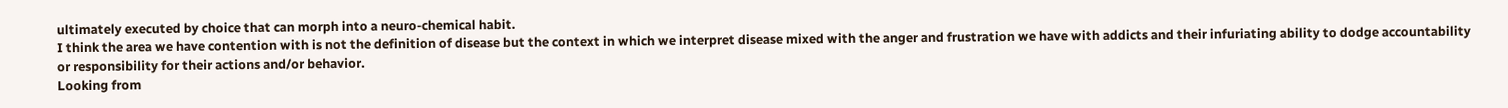ultimately executed by choice that can morph into a neuro-chemical habit.
I think the area we have contention with is not the definition of disease but the context in which we interpret disease mixed with the anger and frustration we have with addicts and their infuriating ability to dodge accountability or responsibility for their actions and/or behavior.
Looking from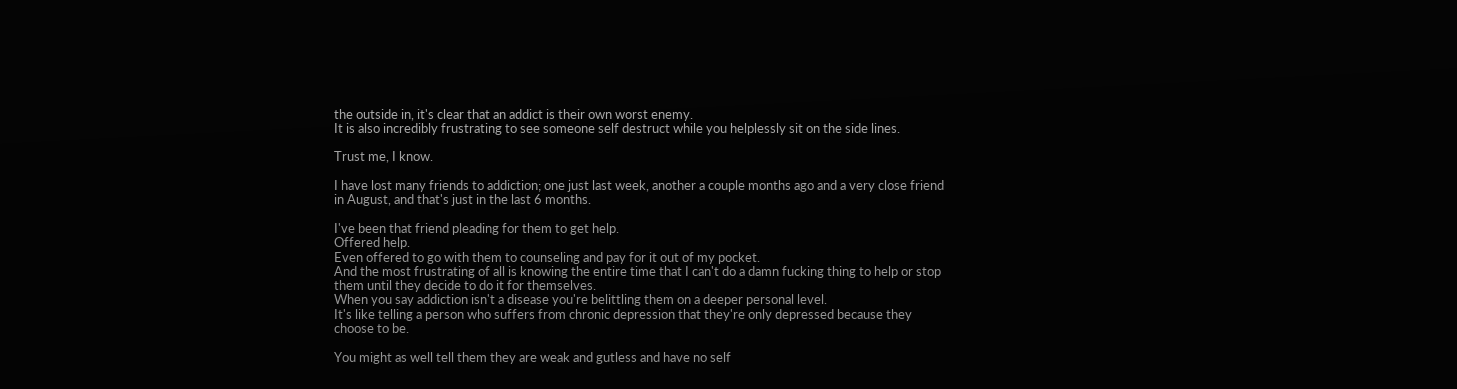the outside in, it's clear that an addict is their own worst enemy.
It is also incredibly frustrating to see someone self destruct while you helplessly sit on the side lines.

Trust me, I know.

I have lost many friends to addiction; one just last week, another a couple months ago and a very close friend in August, and that's just in the last 6 months.

I've been that friend pleading for them to get help.
Offered help.
Even offered to go with them to counseling and pay for it out of my pocket.
And the most frustrating of all is knowing the entire time that I can't do a damn fucking thing to help or stop them until they decide to do it for themselves.
When you say addiction isn't a disease you're belittling them on a deeper personal level.
It's like telling a person who suffers from chronic depression that they're only depressed because they choose to be.

You might as well tell them they are weak and gutless and have no self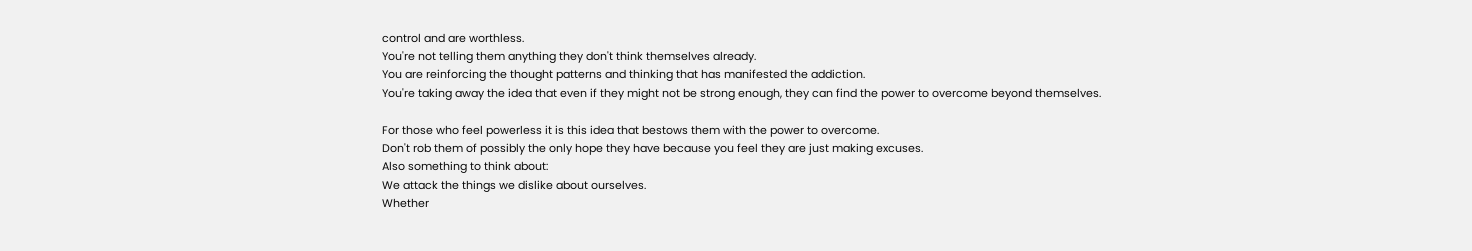control and are worthless.
You're not telling them anything they don't think themselves already.
You are reinforcing the thought patterns and thinking that has manifested the addiction.
You're taking away the idea that even if they might not be strong enough, they can find the power to overcome beyond themselves.

For those who feel powerless it is this idea that bestows them with the power to overcome.
Don't rob them of possibly the only hope they have because you feel they are just making excuses.
Also something to think about:
We attack the things we dislike about ourselves.
Whether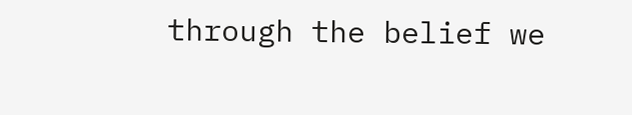through the belief we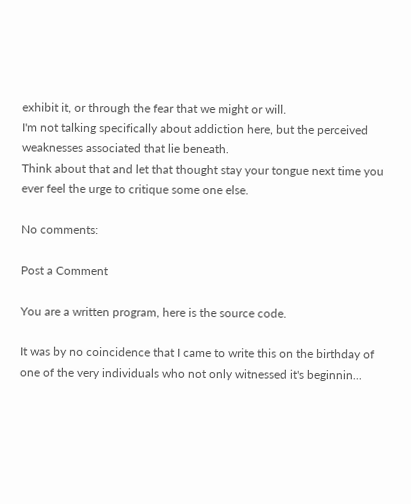exhibit it, or through the fear that we might or will.
I'm not talking specifically about addiction here, but the perceived weaknesses associated that lie beneath.
Think about that and let that thought stay your tongue next time you ever feel the urge to critique some one else.

No comments:

Post a Comment

You are a written program, here is the source code.

It was by no coincidence that I came to write this on the birthday of one of the very individuals who not only witnessed it's beginnin...